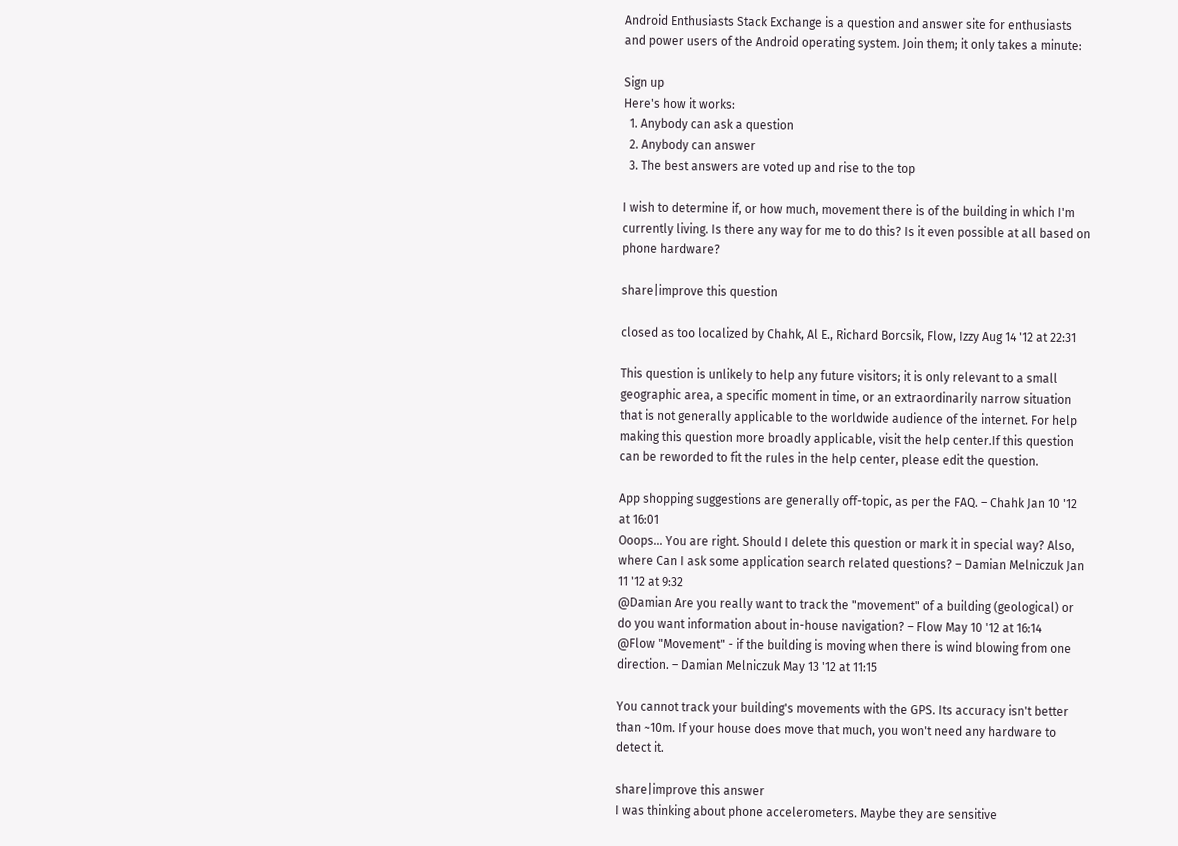Android Enthusiasts Stack Exchange is a question and answer site for enthusiasts and power users of the Android operating system. Join them; it only takes a minute:

Sign up
Here's how it works:
  1. Anybody can ask a question
  2. Anybody can answer
  3. The best answers are voted up and rise to the top

I wish to determine if, or how much, movement there is of the building in which I'm currently living. Is there any way for me to do this? Is it even possible at all based on phone hardware?

share|improve this question

closed as too localized by Chahk, Al E., Richard Borcsik, Flow, Izzy Aug 14 '12 at 22:31

This question is unlikely to help any future visitors; it is only relevant to a small geographic area, a specific moment in time, or an extraordinarily narrow situation that is not generally applicable to the worldwide audience of the internet. For help making this question more broadly applicable, visit the help center.If this question can be reworded to fit the rules in the help center, please edit the question.

App shopping suggestions are generally off-topic, as per the FAQ. – Chahk Jan 10 '12 at 16:01
Ooops... You are right. Should I delete this question or mark it in special way? Also, where Can I ask some application search related questions? – Damian Melniczuk Jan 11 '12 at 9:32
@Damian Are you really want to track the "movement" of a building (geological) or do you want information about in-house navigation? – Flow May 10 '12 at 16:14
@Flow "Movement" - if the building is moving when there is wind blowing from one direction. – Damian Melniczuk May 13 '12 at 11:15

You cannot track your building's movements with the GPS. Its accuracy isn't better than ~10m. If your house does move that much, you won't need any hardware to detect it.

share|improve this answer
I was thinking about phone accelerometers. Maybe they are sensitive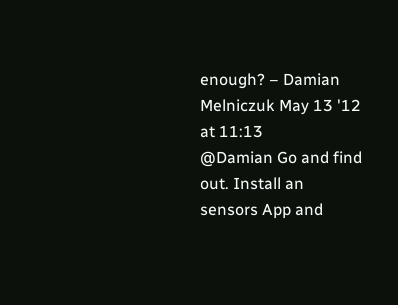enough? – Damian Melniczuk May 13 '12 at 11:13
@Damian Go and find out. Install an sensors App and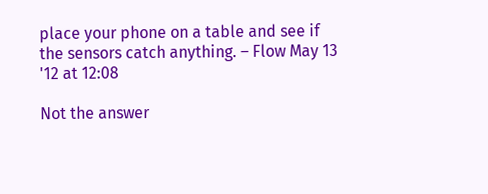place your phone on a table and see if the sensors catch anything. – Flow May 13 '12 at 12:08

Not the answer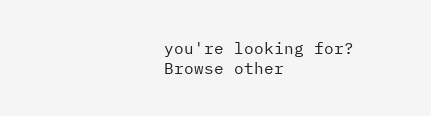you're looking for? Browse other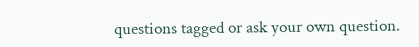questions tagged or ask your own question.